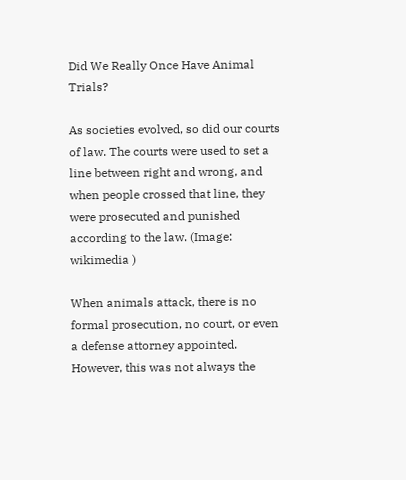Did We Really Once Have Animal Trials?

As societies evolved, so did our courts of law. The courts were used to set a line between right and wrong, and when people crossed that line, they were prosecuted and punished according to the law. (Image: wikimedia )

When animals attack, there is no formal prosecution, no court, or even a defense attorney appointed. However, this was not always the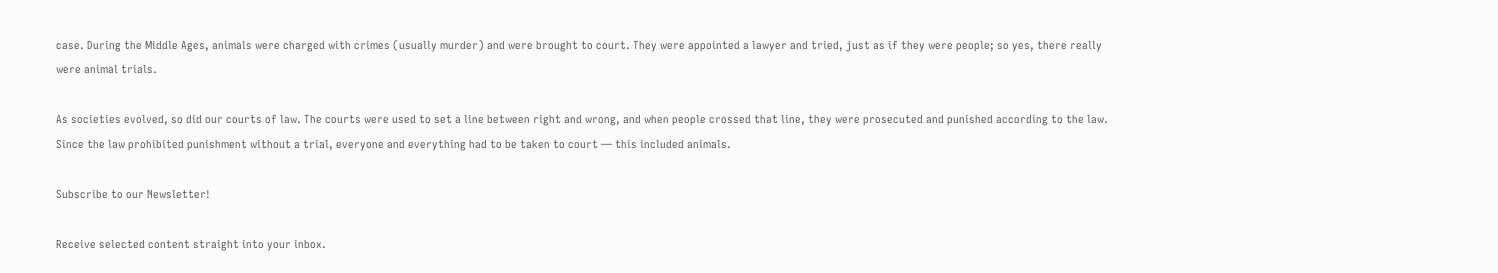case. During the Middle Ages, animals were charged with crimes (usually murder) and were brought to court. They were appointed a lawyer and tried, just as if they were people; so yes, there really were animal trials.

As societies evolved, so did our courts of law. The courts were used to set a line between right and wrong, and when people crossed that line, they were prosecuted and punished according to the law. Since the law prohibited punishment without a trial, everyone and everything had to be taken to court — this included animals.

Subscribe to our Newsletter!

Receive selected content straight into your inbox.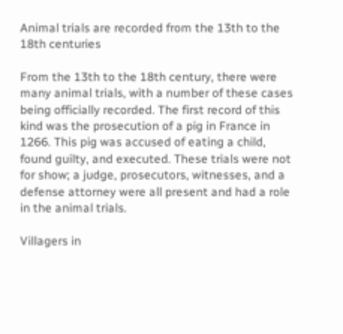Animal trials are recorded from the 13th to the 18th centuries

From the 13th to the 18th century, there were many animal trials, with a number of these cases being officially recorded. The first record of this kind was the prosecution of a pig in France in 1266. This pig was accused of eating a child, found guilty, and executed. These trials were not for show; a judge, prosecutors, witnesses, and a defense attorney were all present and had a role in the animal trials.

Villagers in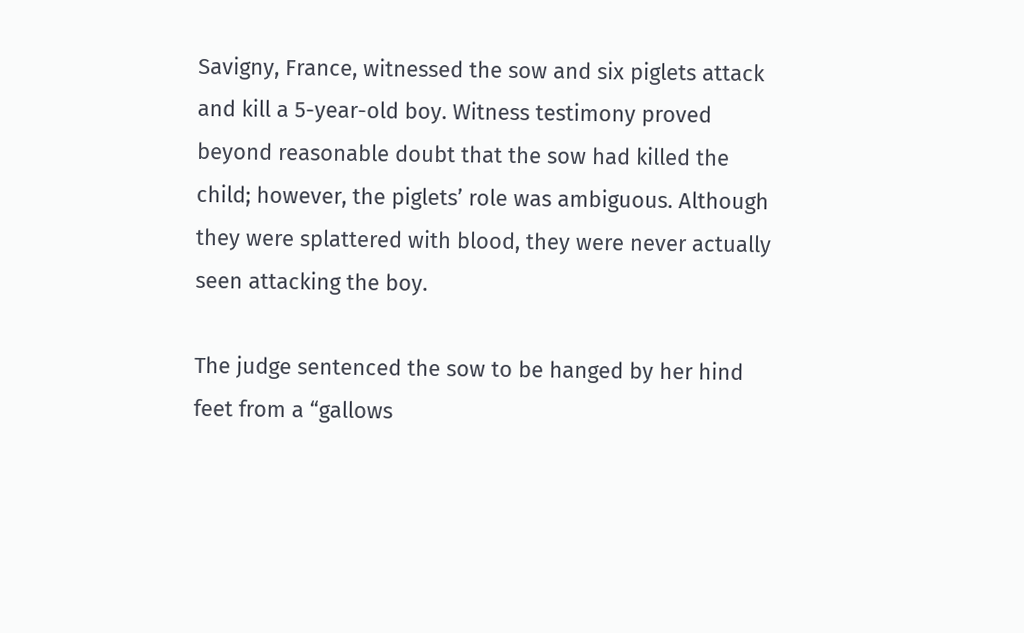Savigny, France, witnessed the sow and six piglets attack and kill a 5-year-old boy. Witness testimony proved beyond reasonable doubt that the sow had killed the child; however, the piglets’ role was ambiguous. Although they were splattered with blood, they were never actually seen attacking the boy.

The judge sentenced the sow to be hanged by her hind feet from a “gallows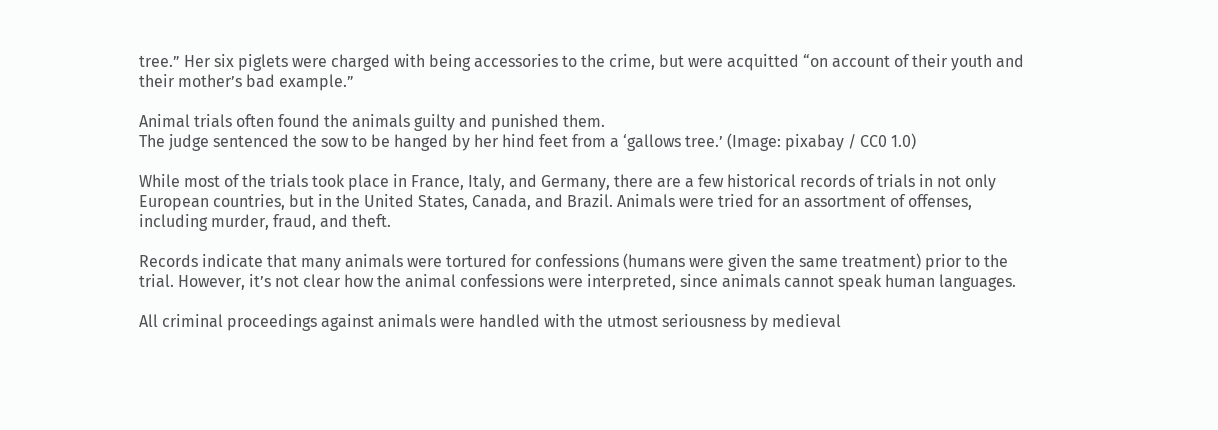tree.” Her six piglets were charged with being accessories to the crime, but were acquitted “on account of their youth and their mother’s bad example.”

Animal trials often found the animals guilty and punished them.
The judge sentenced the sow to be hanged by her hind feet from a ‘gallows tree.’ (Image: pixabay / CC0 1.0)

While most of the trials took place in France, Italy, and Germany, there are a few historical records of trials in not only European countries, but in the United States, Canada, and Brazil. Animals were tried for an assortment of offenses, including murder, fraud, and theft.

Records indicate that many animals were tortured for confessions (humans were given the same treatment) prior to the trial. However, it’s not clear how the animal confessions were interpreted, since animals cannot speak human languages.

All criminal proceedings against animals were handled with the utmost seriousness by medieval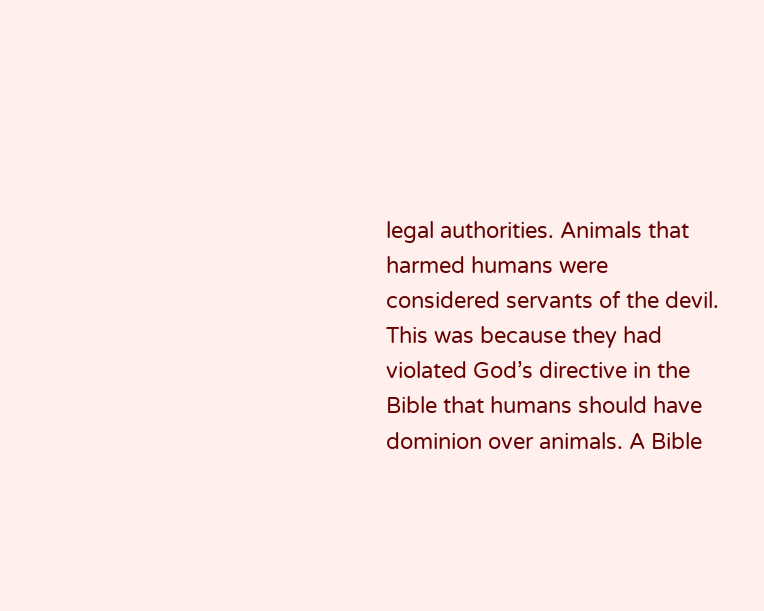legal authorities. Animals that harmed humans were considered servants of the devil. This was because they had violated God’s directive in the Bible that humans should have dominion over animals. A Bible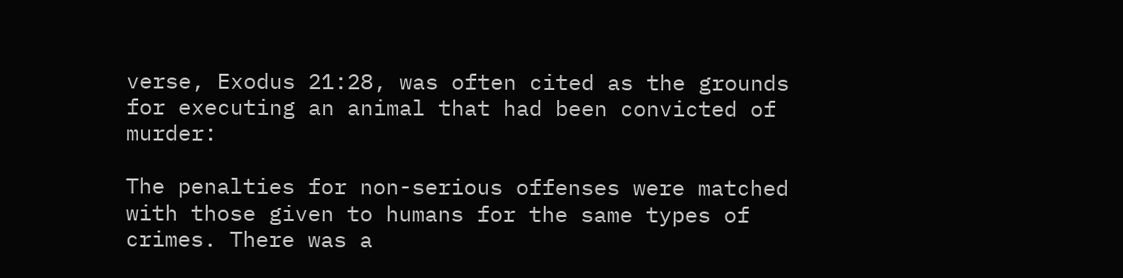verse, Exodus 21:28, was often cited as the grounds for executing an animal that had been convicted of murder:

The penalties for non-serious offenses were matched with those given to humans for the same types of crimes. There was a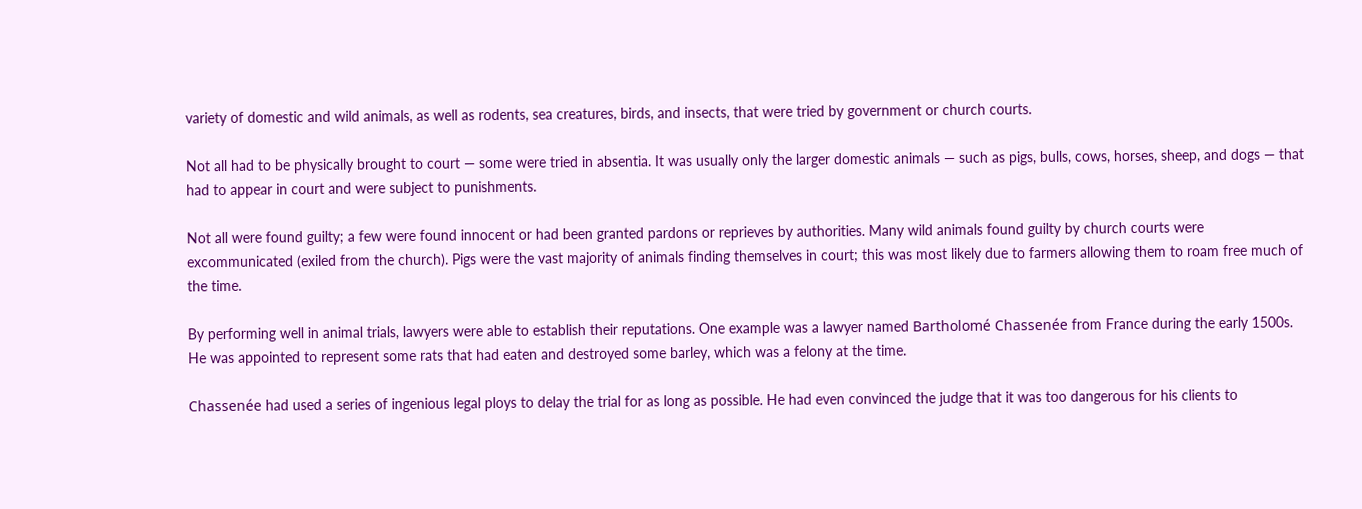variety of domestic and wild animals, as well as rodents, sea creatures, birds, and insects, that were tried by government or church courts.

Not all had to be physically brought to court — some were tried in absentia. It was usually only the larger domestic animals — such as pigs, bulls, cows, horses, sheep, and dogs — that had to appear in court and were subject to punishments.

Not all were found guilty; a few were found innocent or had been granted pardons or reprieves by authorities. Many wild animals found guilty by church courts were excommunicated (exiled from the church). Pigs were the vast majority of animals finding themselves in court; this was most likely due to farmers allowing them to roam free much of the time.

By performing well in animal trials, lawyers were able to establish their reputations. One example was a lawyer named Bartholomé Chassenée from France during the early 1500s. He was appointed to represent some rats that had eaten and destroyed some barley, which was a felony at the time.

Chassenée had used a series of ingenious legal ploys to delay the trial for as long as possible. He had even convinced the judge that it was too dangerous for his clients to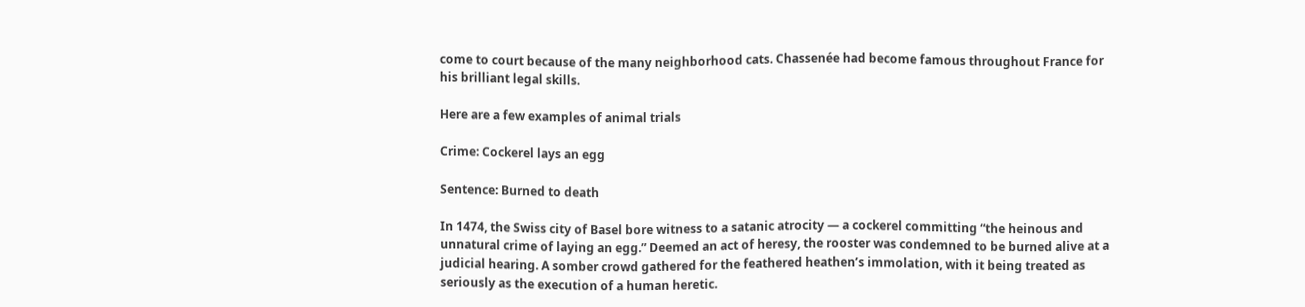come to court because of the many neighborhood cats. Chassenée had become famous throughout France for his brilliant legal skills.

Here are a few examples of animal trials

Crime: Cockerel lays an egg

Sentence: Burned to death

In 1474, the Swiss city of Basel bore witness to a satanic atrocity — a cockerel committing “the heinous and unnatural crime of laying an egg.” Deemed an act of heresy, the rooster was condemned to be burned alive at a judicial hearing. A somber crowd gathered for the feathered heathen’s immolation, with it being treated as seriously as the execution of a human heretic.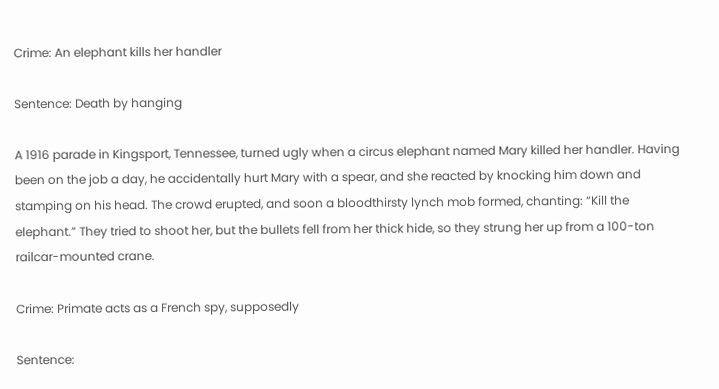Crime: An elephant kills her handler

Sentence: Death by hanging

A 1916 parade in Kingsport, Tennessee, turned ugly when a circus elephant named Mary killed her handler. Having been on the job a day, he accidentally hurt Mary with a spear, and she reacted by knocking him down and stamping on his head. The crowd erupted, and soon a bloodthirsty lynch mob formed, chanting: “Kill the elephant.” They tried to shoot her, but the bullets fell from her thick hide, so they strung her up from a 100-ton railcar-mounted crane.

Crime: Primate acts as a French spy, supposedly

Sentence: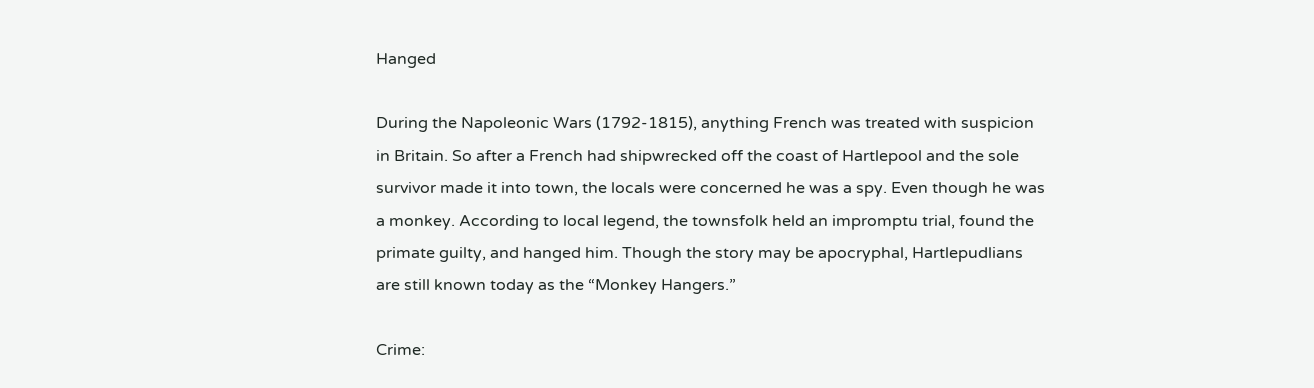Hanged

During the Napoleonic Wars (1792-1815), anything French was treated with suspicion in Britain. So after a French had shipwrecked off the coast of Hartlepool and the sole survivor made it into town, the locals were concerned he was a spy. Even though he was a monkey. According to local legend, the townsfolk held an impromptu trial, found the primate guilty, and hanged him. Though the story may be apocryphal, Hartlepudlians are still known today as the “Monkey Hangers.”

Crime: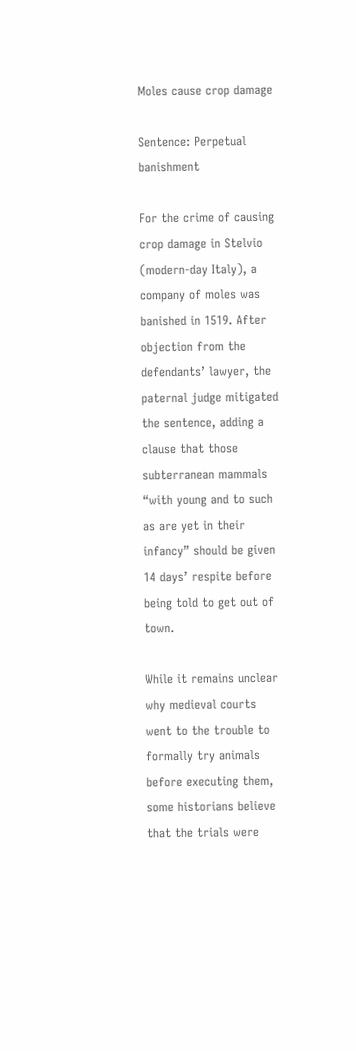Moles cause crop damage

Sentence: Perpetual banishment

For the crime of causing crop damage in Stelvio (modern-day Italy), a company of moles was banished in 1519. After objection from the defendants’ lawyer, the paternal judge mitigated the sentence, adding a clause that those subterranean mammals “with young and to such as are yet in their infancy” should be given 14 days’ respite before being told to get out of town.

While it remains unclear why medieval courts went to the trouble to formally try animals before executing them, some historians believe that the trials were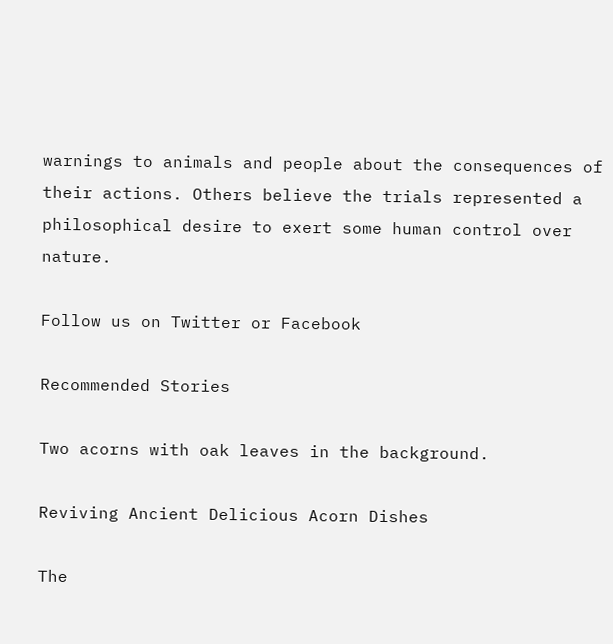warnings to animals and people about the consequences of their actions. Others believe the trials represented a philosophical desire to exert some human control over nature.

Follow us on Twitter or Facebook

Recommended Stories

Two acorns with oak leaves in the background.

Reviving Ancient Delicious Acorn Dishes

The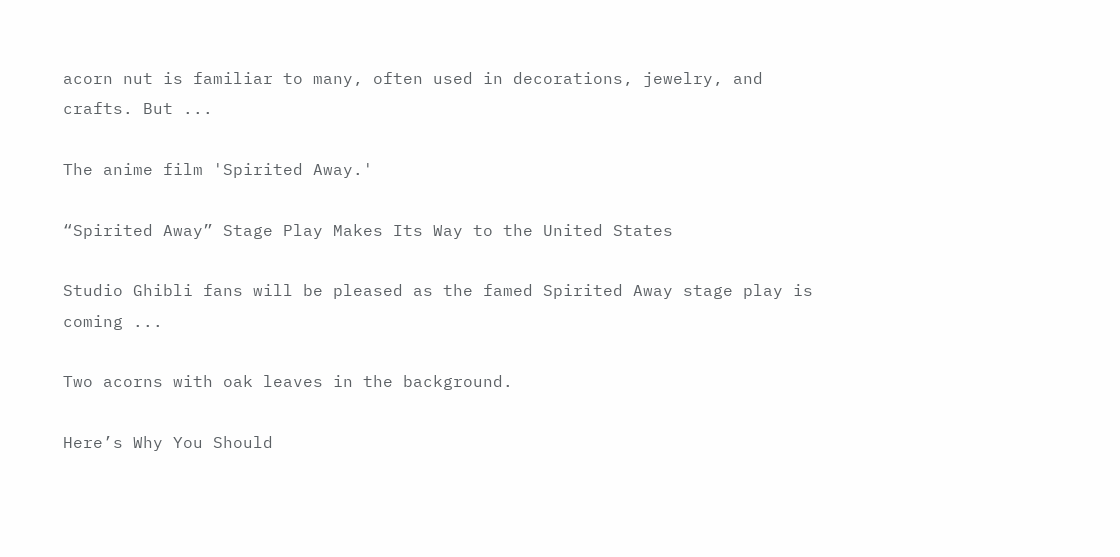acorn nut is familiar to many, often used in decorations, jewelry, and crafts. But ...

The anime film 'Spirited Away.'

“Spirited Away” Stage Play Makes Its Way to the United States

Studio Ghibli fans will be pleased as the famed Spirited Away stage play is coming ...

Two acorns with oak leaves in the background.

Here’s Why You Should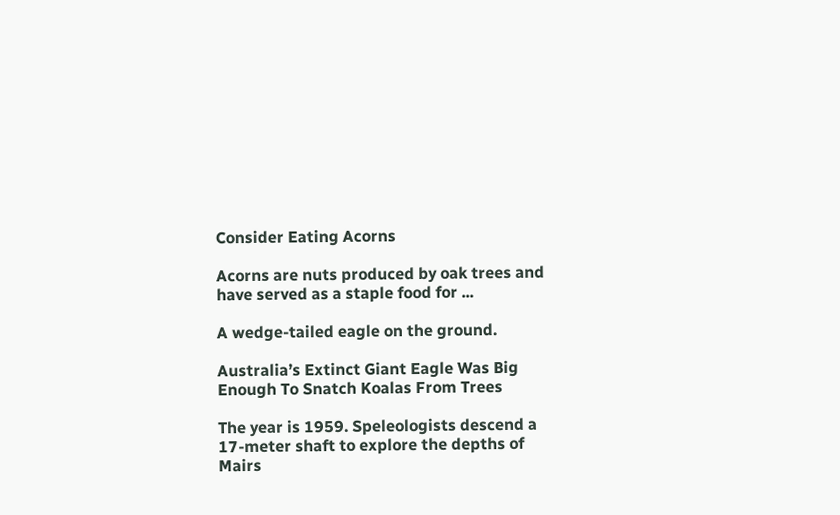Consider Eating Acorns

Acorns are nuts produced by oak trees and have served as a staple food for ...

A wedge-tailed eagle on the ground.

Australia’s Extinct Giant Eagle Was Big Enough To Snatch Koalas From Trees

The year is 1959. Speleologists descend a 17-meter shaft to explore the depths of Mairs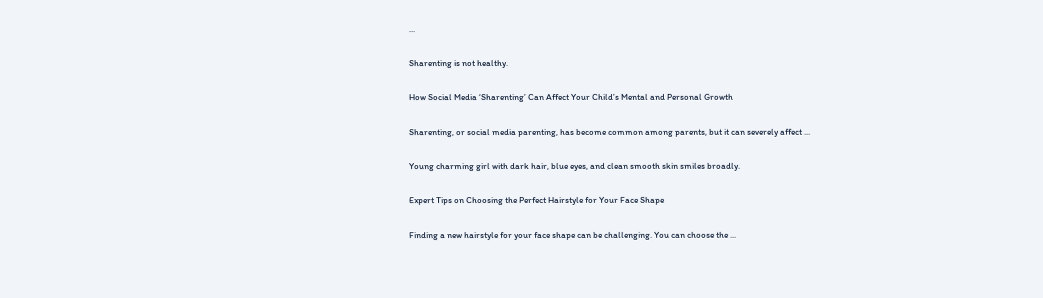...

Sharenting is not healthy.

How Social Media ‘Sharenting’ Can Affect Your Child’s Mental and Personal Growth

Sharenting, or social media parenting, has become common among parents, but it can severely affect ...

Young charming girl with dark hair, blue eyes, and clean smooth skin smiles broadly.

Expert Tips on Choosing the Perfect Hairstyle for Your Face Shape

Finding a new hairstyle for your face shape can be challenging. You can choose the ...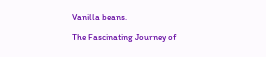Vanilla beans.

The Fascinating Journey of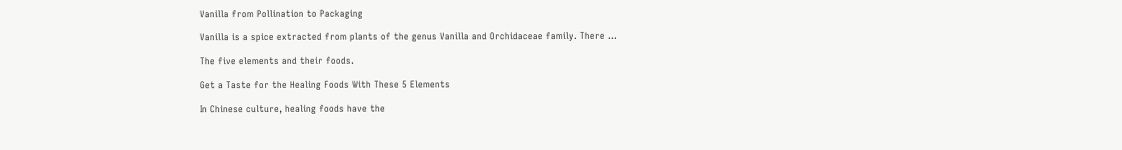Vanilla from Pollination to Packaging

Vanilla is a spice extracted from plants of the genus Vanilla and Orchidaceae family. There ...

The five elements and their foods.

Get a Taste for the Healing Foods With These 5 Elements

In Chinese culture, healing foods have the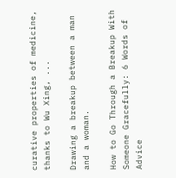curative properties of medicine, thanks to Wu Xing, ...

Drawing a breakup between a man and a woman.

How to Go Through a Breakup With Someone Gracefully: 6 Words of Advice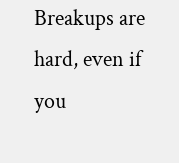Breakups are hard, even if you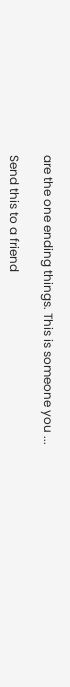are the one ending things. This is someone you ...

Send this to a friend